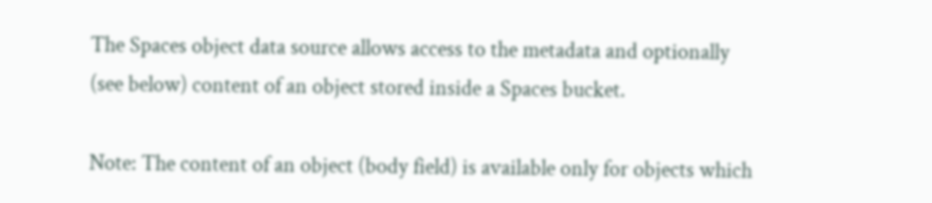The Spaces object data source allows access to the metadata and optionally (see below) content of an object stored inside a Spaces bucket.

Note: The content of an object (body field) is available only for objects which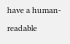have a human-readable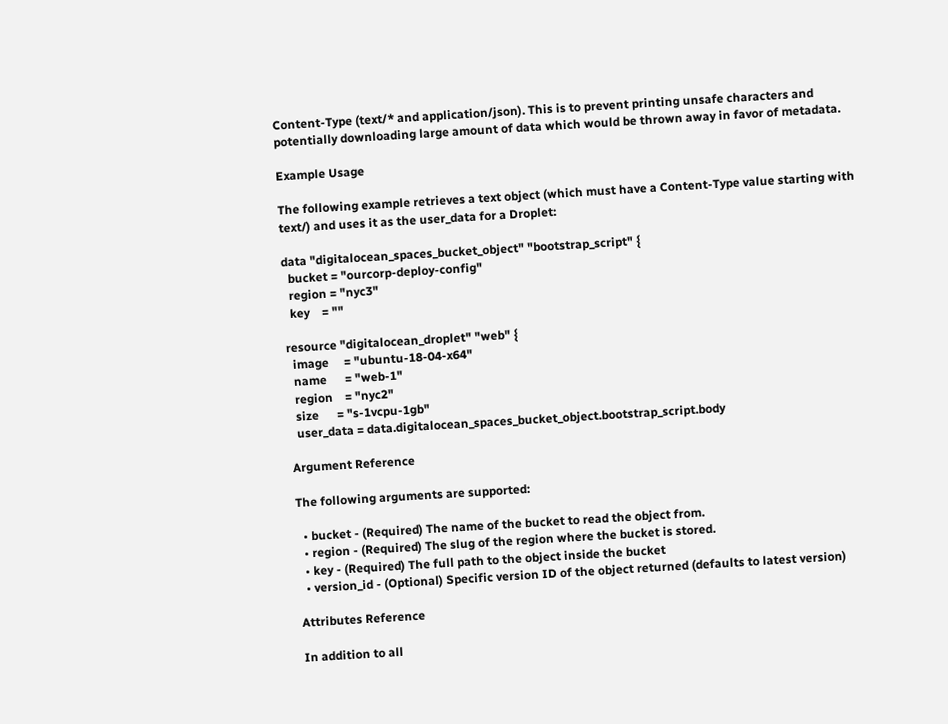Content-Type (text/* and application/json). This is to prevent printing unsafe characters and potentially downloading large amount of data which would be thrown away in favor of metadata.

Example Usage

The following example retrieves a text object (which must have a Content-Type value starting with text/) and uses it as the user_data for a Droplet:

data "digitalocean_spaces_bucket_object" "bootstrap_script" {
  bucket = "ourcorp-deploy-config"
  region = "nyc3"
  key    = ""

resource "digitalocean_droplet" "web" {
  image     = "ubuntu-18-04-x64"
  name      = "web-1"
  region    = "nyc2"
  size      = "s-1vcpu-1gb"
  user_data = data.digitalocean_spaces_bucket_object.bootstrap_script.body

Argument Reference

The following arguments are supported:

  • bucket - (Required) The name of the bucket to read the object from.
  • region - (Required) The slug of the region where the bucket is stored.
  • key - (Required) The full path to the object inside the bucket
  • version_id - (Optional) Specific version ID of the object returned (defaults to latest version)

Attributes Reference

In addition to all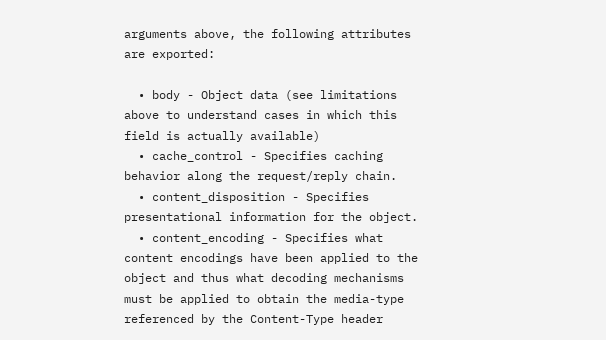arguments above, the following attributes are exported:

  • body - Object data (see limitations above to understand cases in which this field is actually available)
  • cache_control - Specifies caching behavior along the request/reply chain.
  • content_disposition - Specifies presentational information for the object.
  • content_encoding - Specifies what content encodings have been applied to the object and thus what decoding mechanisms must be applied to obtain the media-type referenced by the Content-Type header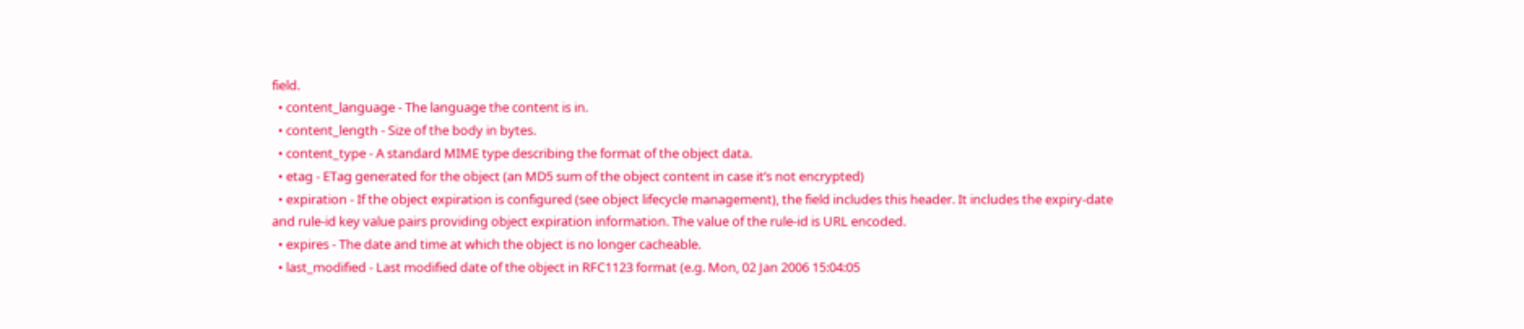field.
  • content_language - The language the content is in.
  • content_length - Size of the body in bytes.
  • content_type - A standard MIME type describing the format of the object data.
  • etag - ETag generated for the object (an MD5 sum of the object content in case it’s not encrypted)
  • expiration - If the object expiration is configured (see object lifecycle management), the field includes this header. It includes the expiry-date and rule-id key value pairs providing object expiration information. The value of the rule-id is URL encoded.
  • expires - The date and time at which the object is no longer cacheable.
  • last_modified - Last modified date of the object in RFC1123 format (e.g. Mon, 02 Jan 2006 15:04:05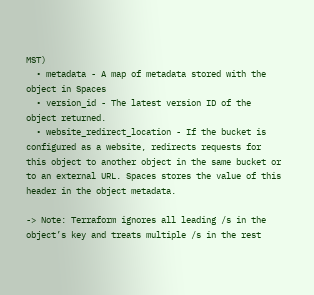MST)
  • metadata - A map of metadata stored with the object in Spaces
  • version_id - The latest version ID of the object returned.
  • website_redirect_location - If the bucket is configured as a website, redirects requests for this object to another object in the same bucket or to an external URL. Spaces stores the value of this header in the object metadata.

-> Note: Terraform ignores all leading /s in the object’s key and treats multiple /s in the rest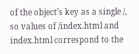of the object’s key as a single /, so values of /index.html and index.html correspond to the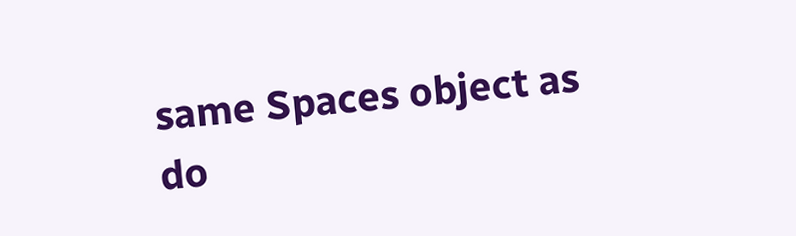same Spaces object as do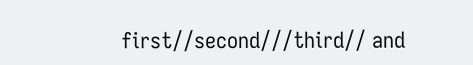first//second///third// and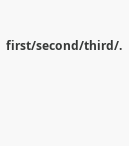first/second/third/.